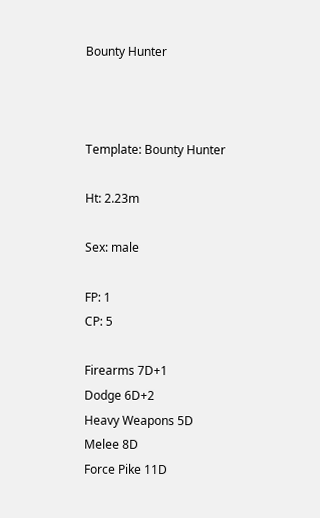Bounty Hunter



Template: Bounty Hunter

Ht: 2.23m

Sex: male

FP: 1
CP: 5

Firearms 7D+1
Dodge 6D+2
Heavy Weapons 5D
Melee 8D
Force Pike 11D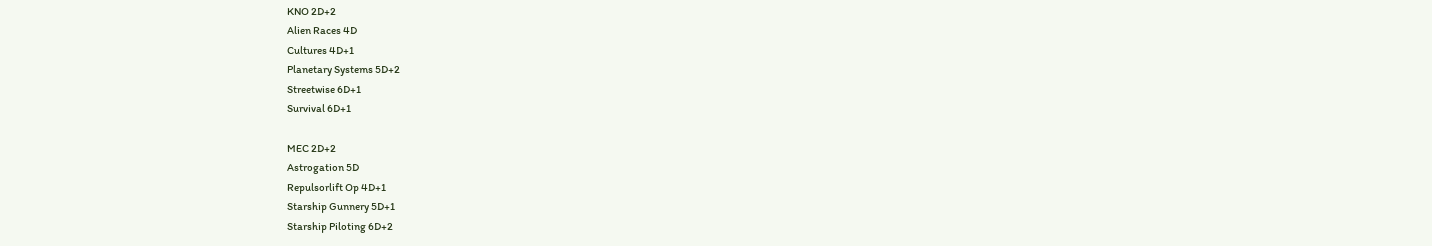KNO 2D+2
Alien Races 4D
Cultures 4D+1
Planetary Systems 5D+2
Streetwise 6D+1
Survival 6D+1

MEC 2D+2
Astrogation 5D
Repulsorlift Op 4D+1
Starship Gunnery 5D+1
Starship Piloting 6D+2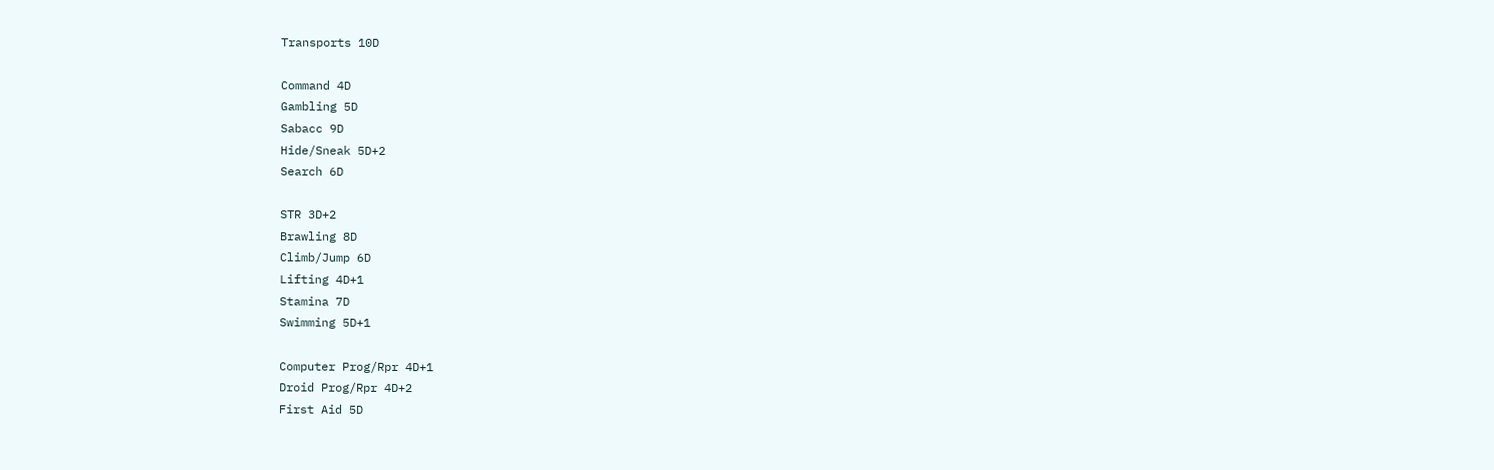Transports 10D

Command 4D
Gambling 5D
Sabacc 9D
Hide/Sneak 5D+2
Search 6D

STR 3D+2
Brawling 8D
Climb/Jump 6D
Lifting 4D+1
Stamina 7D
Swimming 5D+1

Computer Prog/Rpr 4D+1
Droid Prog/Rpr 4D+2
First Aid 5D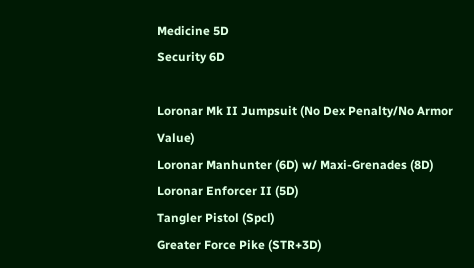Medicine 5D
Security 6D

Loronar Mk II Jumpsuit (No Dex Penalty/No Armor Value)
Loronar Manhunter (6D) w/ Maxi-Grenades (8D)
Loronar Enforcer II (5D)
Tangler Pistol (Spcl)
Greater Force Pike (STR+3D)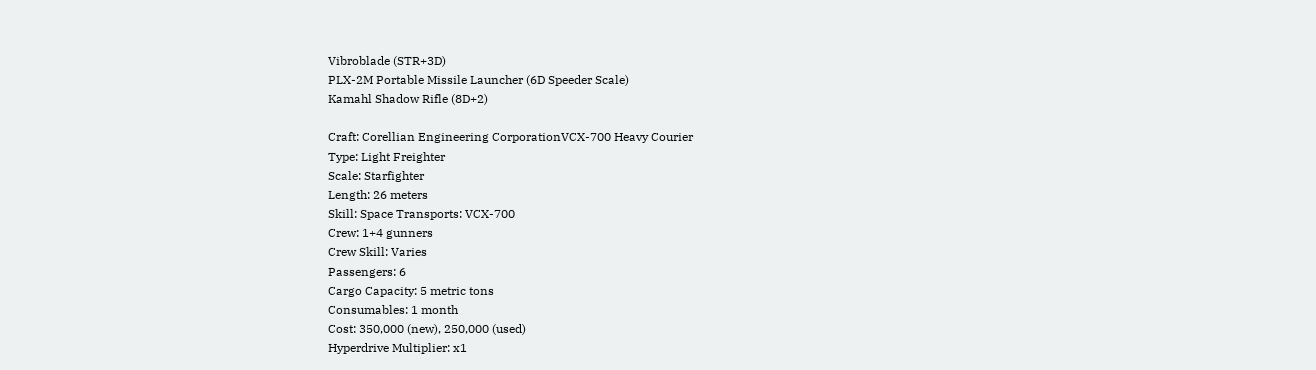Vibroblade (STR+3D)
PLX-2M Portable Missile Launcher (6D Speeder Scale)
Kamahl Shadow Rifle (8D+2)

Craft: Corellian Engineering CorporationVCX-700 Heavy Courier
Type: Light Freighter
Scale: Starfighter
Length: 26 meters
Skill: Space Transports: VCX-700
Crew: 1+4 gunners
Crew Skill: Varies
Passengers: 6
Cargo Capacity: 5 metric tons
Consumables: 1 month
Cost: 350,000 (new), 250,000 (used)
Hyperdrive Multiplier: x1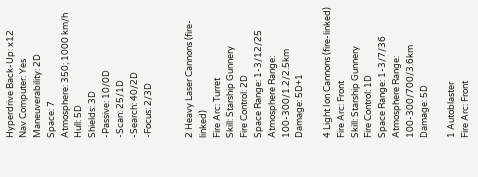Hyperdrive Back-Up: x12
Nav Computer: Yes
Maneuverability: 2D
Space: 7
Atmosphere: 350; 1000 km/h
Hull: 5D
Shields: 3D
-Passive: 10/0D
-Scan: 25/1D
-Search: 40/2D
-Focus: 2/3D


2 Heavy Laser Cannons (fire-linked)
Fire Arc: Turret
Skill: Starship Gunnery
Fire Control: 2D
Space Range: 1-3/12/25
Atmosphere Range: 100-300/1.2/2.5km
Damage: 5D+1

4 Light Ion Cannons (fire-linked)
Fire Arc: Front
Skill: Starship Gunnery
Fire Control: 1D
Space Range: 1-3/7/36
Atmosphere Range: 100-300/700/3.6km
Damage: 5D

1 Autoblaster
Fire Arc: Front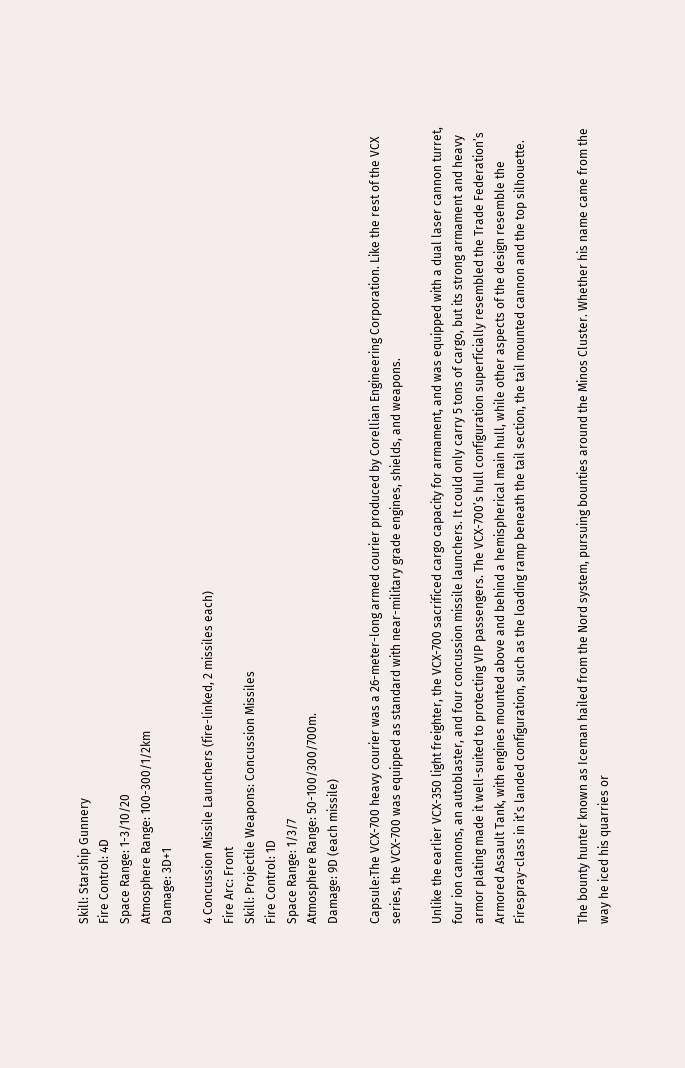Skill: Starship Gunnery
Fire Control: 4D
Space Range: 1-3/10/20
Atmosphere Range: 100-300/1/2km
Damage: 3D+1

4 Concussion Missile Launchers (fire-linked, 2 missiles each)
Fire Arc: Front
Skill: Projectile Weapons: Concussion Missiles
Fire Control: 1D
Space Range: 1/3/7
Atmosphere Range: 50-100/300/700m.
Damage: 9D (each missile)

Capsule:The VCX-700 heavy courier was a 26-meter-long armed courier produced by Corellian Engineering Corporation. Like the rest of the VCX series, the VCX-700 was equipped as standard with near-military grade engines, shields, and weapons.

Unlike the earlier VCX-350 light freighter, the VCX-700 sacrificed cargo capacity for armament, and was equipped with a dual laser cannon turret, four ion cannons, an autoblaster, and four concussion missile launchers. It could only carry 5 tons of cargo, but its strong armament and heavy armor plating made it well-suited to protecting VIP passengers. The VCX-700’s hull configuration superficially resembled the Trade Federation’s Armored Assault Tank, with engines mounted above and behind a hemispherical main hull, while other aspects of the design resemble the Firespray-class in it’s landed configuration, such as the loading ramp beneath the tail section, the tail mounted cannon and the top silhouette.


The bounty hunter known as Iceman hailed from the Nord system, pursuing bounties around the Minos Cluster. Whether his name came from the way he iced his quarries or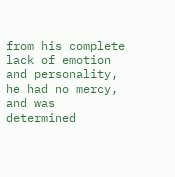from his complete lack of emotion and personality, he had no mercy, and was determined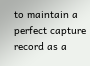to maintain a perfect capture record as a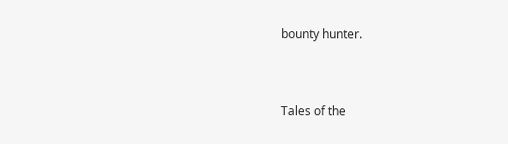bounty hunter.


Tales of the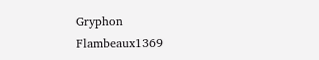Gryphon Flambeaux1369